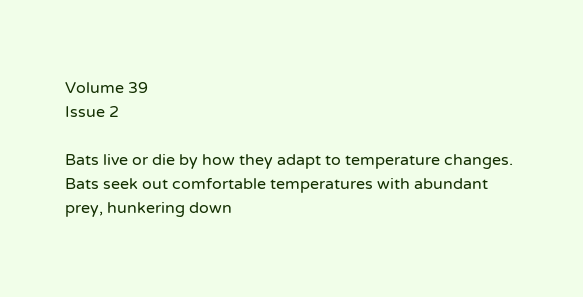Volume 39
Issue 2

Bats live or die by how they adapt to temperature changes. Bats seek out comfortable temperatures with abundant prey, hunkering down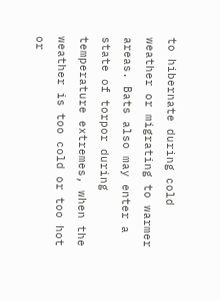to hibernate during cold weather or migrating to warmer areas. Bats also may enter a state of torpor during temperature extremes, when the weather is too cold or too hot or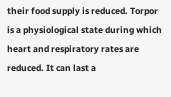their food supply is reduced. Torpor is a physiological state during which heart and respiratory rates are reduced. It can last a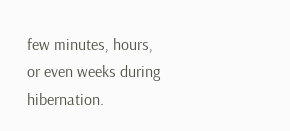few minutes, hours, or even weeks during hibernation.